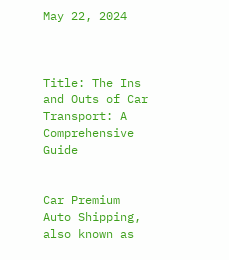May 22, 2024



Title: The Ins and Outs of Car Transport: A Comprehensive Guide


Car Premium Auto Shipping, also known as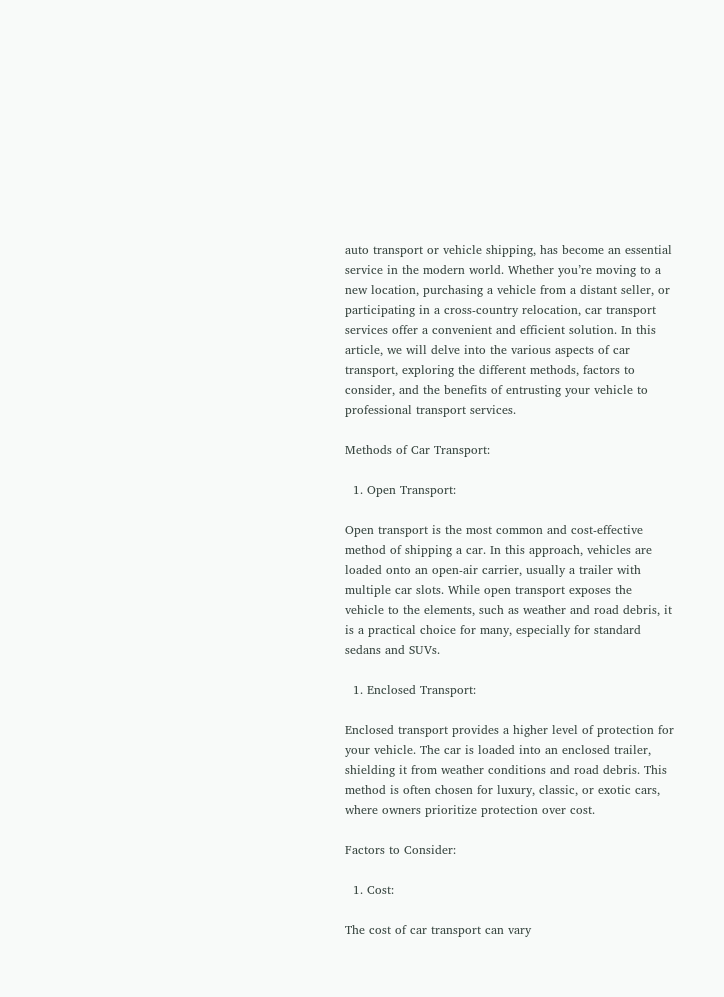auto transport or vehicle shipping, has become an essential service in the modern world. Whether you’re moving to a new location, purchasing a vehicle from a distant seller, or participating in a cross-country relocation, car transport services offer a convenient and efficient solution. In this article, we will delve into the various aspects of car transport, exploring the different methods, factors to consider, and the benefits of entrusting your vehicle to professional transport services.

Methods of Car Transport:

  1. Open Transport:

Open transport is the most common and cost-effective method of shipping a car. In this approach, vehicles are loaded onto an open-air carrier, usually a trailer with multiple car slots. While open transport exposes the vehicle to the elements, such as weather and road debris, it is a practical choice for many, especially for standard sedans and SUVs.

  1. Enclosed Transport:

Enclosed transport provides a higher level of protection for your vehicle. The car is loaded into an enclosed trailer, shielding it from weather conditions and road debris. This method is often chosen for luxury, classic, or exotic cars, where owners prioritize protection over cost.

Factors to Consider:

  1. Cost:

The cost of car transport can vary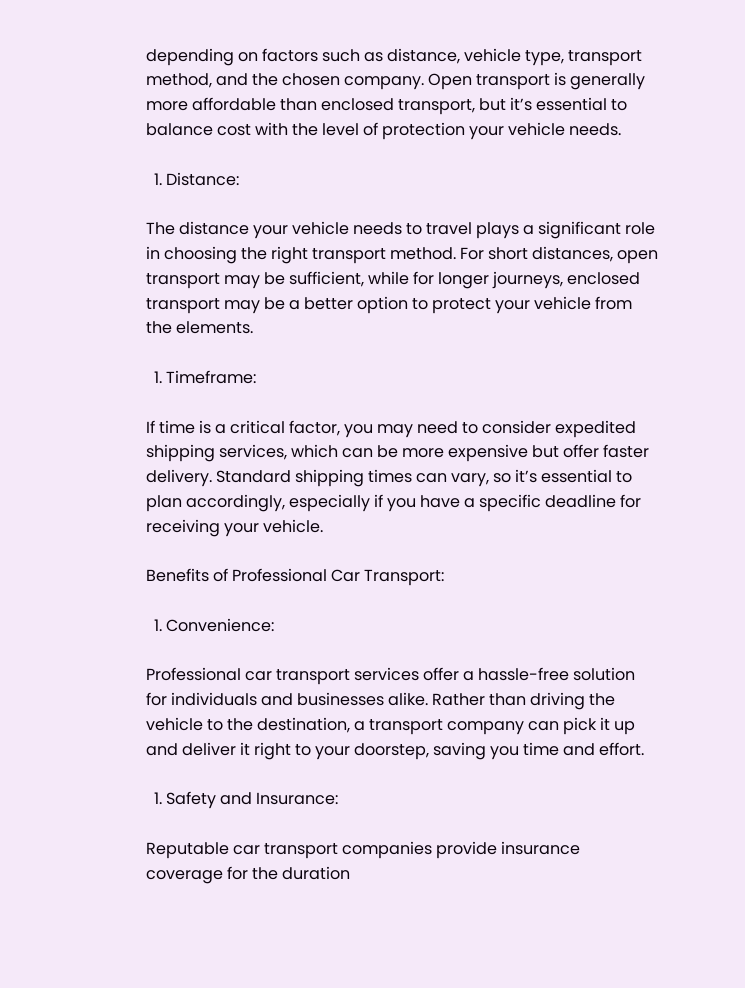depending on factors such as distance, vehicle type, transport method, and the chosen company. Open transport is generally more affordable than enclosed transport, but it’s essential to balance cost with the level of protection your vehicle needs.

  1. Distance:

The distance your vehicle needs to travel plays a significant role in choosing the right transport method. For short distances, open transport may be sufficient, while for longer journeys, enclosed transport may be a better option to protect your vehicle from the elements.

  1. Timeframe:

If time is a critical factor, you may need to consider expedited shipping services, which can be more expensive but offer faster delivery. Standard shipping times can vary, so it’s essential to plan accordingly, especially if you have a specific deadline for receiving your vehicle.

Benefits of Professional Car Transport:

  1. Convenience:

Professional car transport services offer a hassle-free solution for individuals and businesses alike. Rather than driving the vehicle to the destination, a transport company can pick it up and deliver it right to your doorstep, saving you time and effort.

  1. Safety and Insurance:

Reputable car transport companies provide insurance coverage for the duration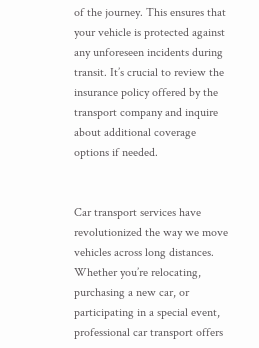of the journey. This ensures that your vehicle is protected against any unforeseen incidents during transit. It’s crucial to review the insurance policy offered by the transport company and inquire about additional coverage options if needed.


Car transport services have revolutionized the way we move vehicles across long distances. Whether you’re relocating, purchasing a new car, or participating in a special event, professional car transport offers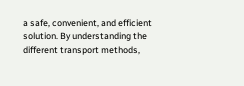a safe, convenient, and efficient solution. By understanding the different transport methods,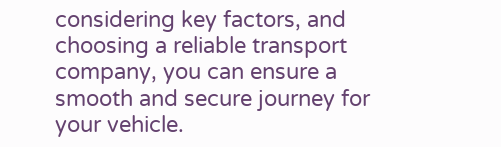considering key factors, and choosing a reliable transport company, you can ensure a smooth and secure journey for your vehicle.